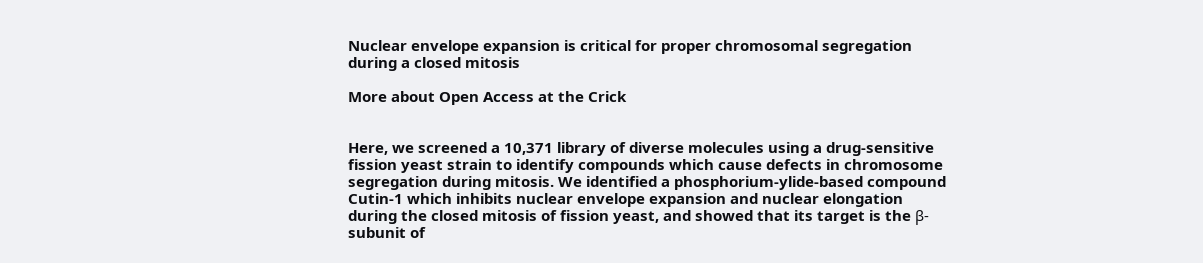Nuclear envelope expansion is critical for proper chromosomal segregation during a closed mitosis

More about Open Access at the Crick


Here, we screened a 10,371 library of diverse molecules using a drug-sensitive fission yeast strain to identify compounds which cause defects in chromosome segregation during mitosis. We identified a phosphorium-ylide-based compound Cutin-1 which inhibits nuclear envelope expansion and nuclear elongation during the closed mitosis of fission yeast, and showed that its target is the β-subunit of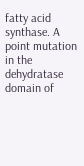fatty acid synthase. A point mutation in the dehydratase domain of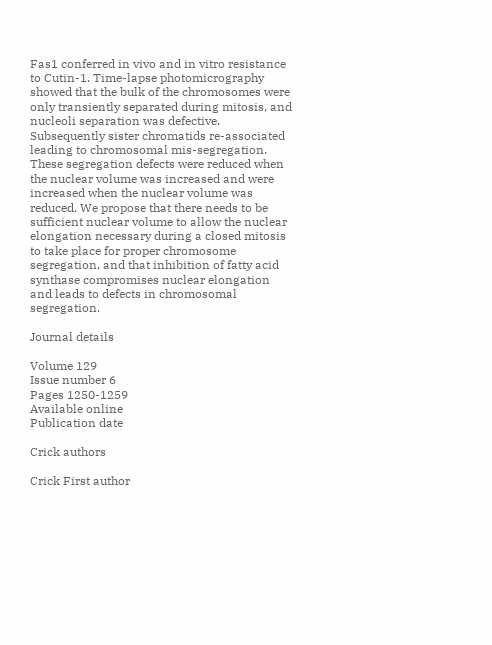Fas1 conferred in vivo and in vitro resistance to Cutin-1. Time-lapse photomicrography showed that the bulk of the chromosomes were only transiently separated during mitosis, and nucleoli separation was defective. Subsequently sister chromatids re-associated leading to chromosomal mis-segregation. These segregation defects were reduced when the nuclear volume was increased and were increased when the nuclear volume was reduced. We propose that there needs to be sufficient nuclear volume to allow the nuclear elongation necessary during a closed mitosis to take place for proper chromosome segregation, and that inhibition of fatty acid synthase compromises nuclear elongation and leads to defects in chromosomal segregation.

Journal details

Volume 129
Issue number 6
Pages 1250-1259
Available online
Publication date

Crick authors

Crick First author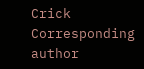Crick Corresponding author